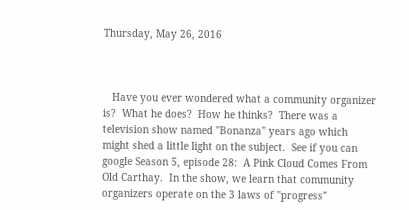Thursday, May 26, 2016



   Have you ever wondered what a community organizer is?  What he does?  How he thinks?  There was a television show named "Bonanza" years ago which might shed a little light on the subject.  See if you can google Season 5, episode 28:  A Pink Cloud Comes From Old Carthay.  In the show, we learn that community organizers operate on the 3 laws of "progress"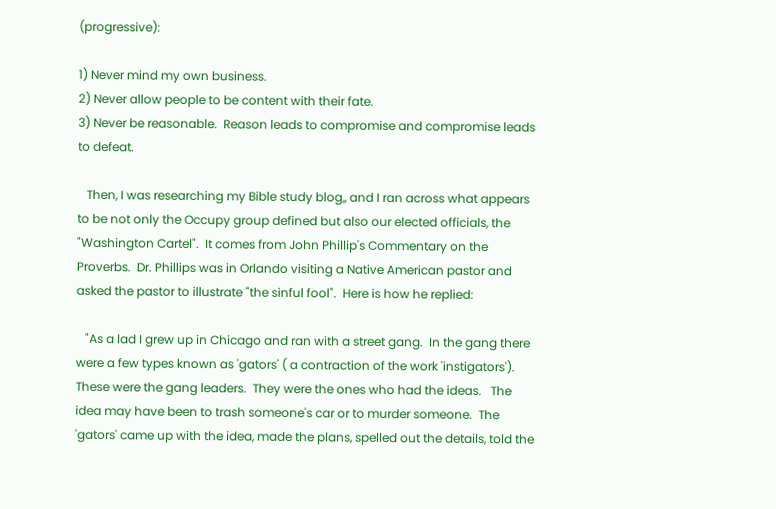(progressive):

1) Never mind my own business.
2) Never allow people to be content with their fate.
3) Never be reasonable.  Reason leads to compromise and compromise leads to defeat.

   Then, I was researching my Bible study blog,, and I ran across what appears to be not only the Occupy group defined but also our elected officials, the "Washington Cartel".  It comes from John Phillip's Commentary on the Proverbs.  Dr. Phillips was in Orlando visiting a Native American pastor and asked the pastor to illustrate "the sinful fool".  Here is how he replied:

   "As a lad I grew up in Chicago and ran with a street gang.  In the gang there were a few types known as 'gators' ( a contraction of the work 'instigators').  These were the gang leaders.  They were the ones who had the ideas.   The idea may have been to trash someone's car or to murder someone.  The 'gators' came up with the idea, made the plans, spelled out the details, told the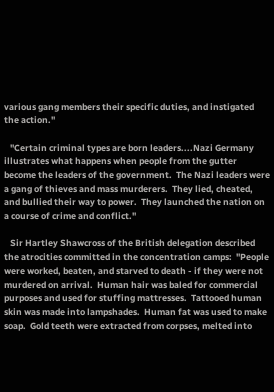various gang members their specific duties, and instigated the action."

   "Certain criminal types are born leaders....Nazi Germany illustrates what happens when people from the gutter become the leaders of the government.  The Nazi leaders were a gang of thieves and mass murderers.  They lied, cheated, and bullied their way to power.  They launched the nation on a course of crime and conflict."

   Sir Hartley Shawcross of the British delegation described the atrocities committed in the concentration camps:  "People were worked, beaten, and starved to death - if they were not murdered on arrival.  Human hair was baled for commercial purposes and used for stuffing mattresses.  Tattooed human skin was made into lampshades.  Human fat was used to make soap.  Gold teeth were extracted from corpses, melted into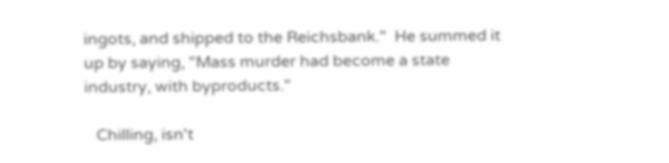ingots, and shipped to the Reichsbank."  He summed it up by saying, "Mass murder had become a state industry, with byproducts."

   Chilling, isn't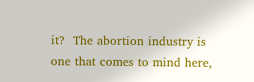it?  The abortion industry is one that comes to mind here,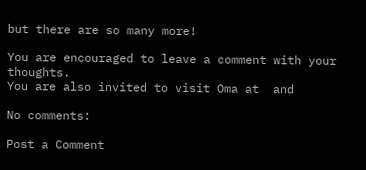but there are so many more!

You are encouraged to leave a comment with your thoughts.
You are also invited to visit Oma at  and

No comments:

Post a Comment